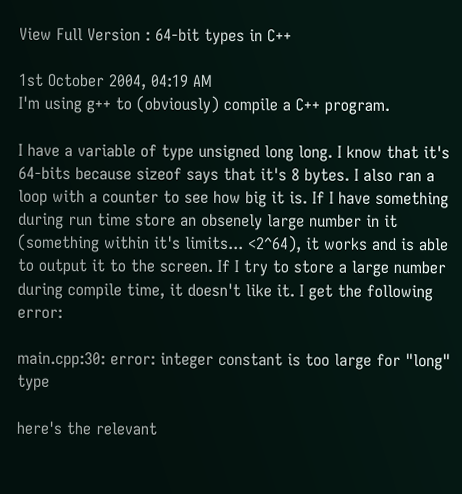View Full Version : 64-bit types in C++

1st October 2004, 04:19 AM
I'm using g++ to (obviously) compile a C++ program.

I have a variable of type unsigned long long. I know that it's 64-bits because sizeof says that it's 8 bytes. I also ran a loop with a counter to see how big it is. If I have something during run time store an obsenely large number in it (something within it's limits... <2^64), it works and is able to output it to the screen. If I try to store a large number during compile time, it doesn't like it. I get the following error:

main.cpp:30: error: integer constant is too large for "long" type

here's the relevant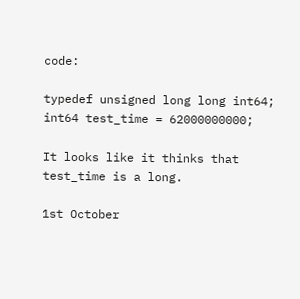code:

typedef unsigned long long int64;
int64 test_time = 62000000000;

It looks like it thinks that test_time is a long.

1st October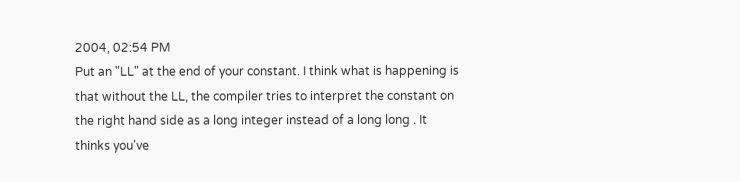2004, 02:54 PM
Put an "LL" at the end of your constant. I think what is happening is that without the LL, the compiler tries to interpret the constant on the right hand side as a long integer instead of a long long . It thinks you've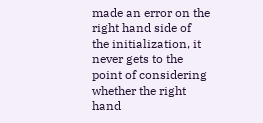made an error on the right hand side of the initialization, it never gets to the point of considering whether the right hand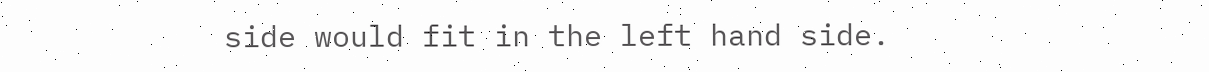side would fit in the left hand side.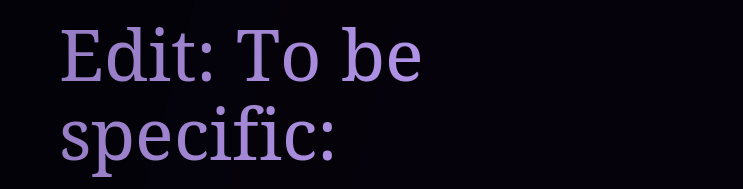Edit: To be specific: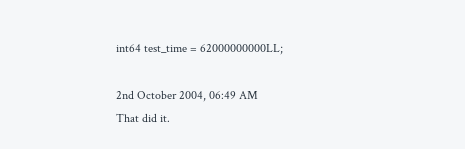int64 test_time = 62000000000LL;

2nd October 2004, 06:49 AM
That did it.